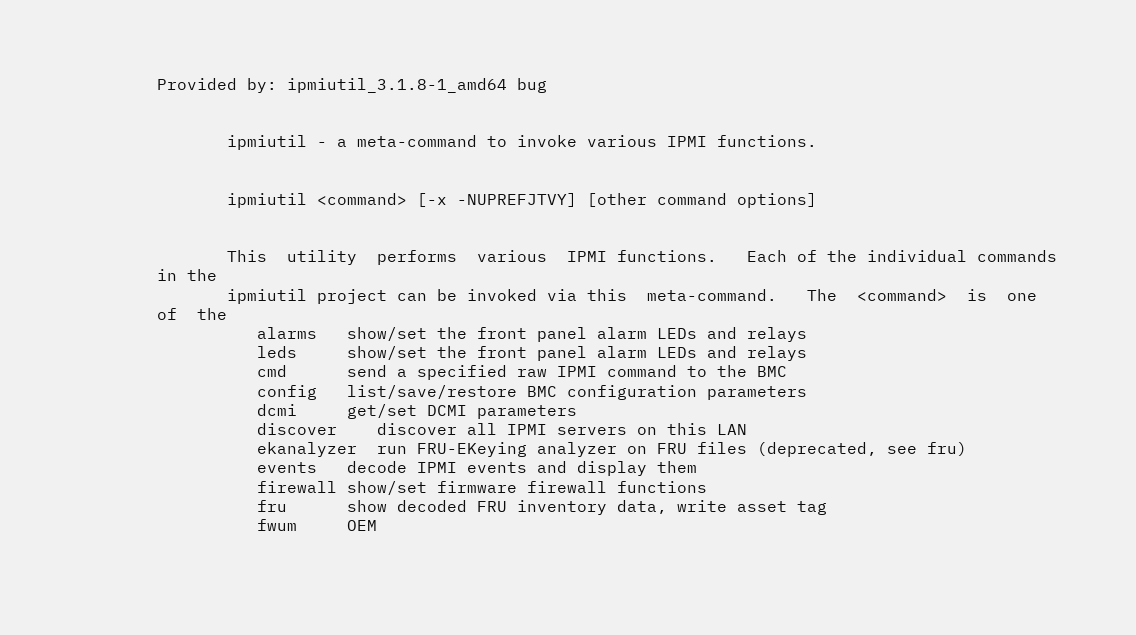Provided by: ipmiutil_3.1.8-1_amd64 bug


       ipmiutil - a meta-command to invoke various IPMI functions.


       ipmiutil <command> [-x -NUPREFJTVY] [other command options]


       This  utility  performs  various  IPMI functions.   Each of the individual commands in the
       ipmiutil project can be invoked via this  meta-command.   The  <command>  is  one  of  the
          alarms   show/set the front panel alarm LEDs and relays
          leds     show/set the front panel alarm LEDs and relays
          cmd      send a specified raw IPMI command to the BMC
          config   list/save/restore BMC configuration parameters
          dcmi     get/set DCMI parameters
          discover    discover all IPMI servers on this LAN
          ekanalyzer  run FRU-EKeying analyzer on FRU files (deprecated, see fru)
          events   decode IPMI events and display them
          firewall show/set firmware firewall functions
          fru      show decoded FRU inventory data, write asset tag
          fwum     OEM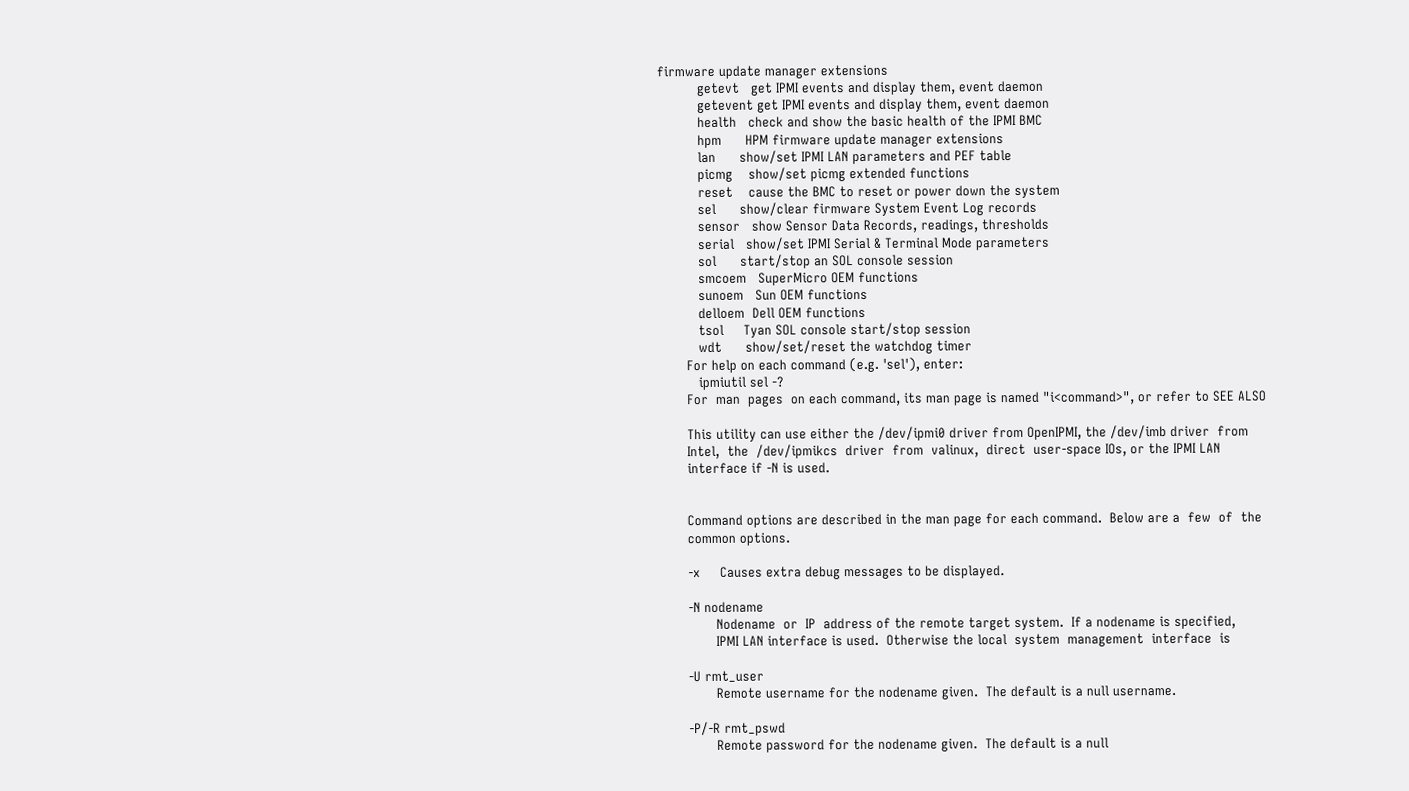firmware update manager extensions
          getevt   get IPMI events and display them, event daemon
          getevent get IPMI events and display them, event daemon
          health   check and show the basic health of the IPMI BMC
          hpm      HPM firmware update manager extensions
          lan      show/set IPMI LAN parameters and PEF table
          picmg    show/set picmg extended functions
          reset    cause the BMC to reset or power down the system
          sel      show/clear firmware System Event Log records
          sensor   show Sensor Data Records, readings, thresholds
          serial   show/set IPMI Serial & Terminal Mode parameters
          sol      start/stop an SOL console session
          smcoem   SuperMicro OEM functions
          sunoem   Sun OEM functions
          delloem  Dell OEM functions
          tsol     Tyan SOL console start/stop session
          wdt      show/set/reset the watchdog timer
       For help on each command (e.g. 'sel'), enter:
          ipmiutil sel -?
       For  man  pages  on each command, its man page is named "i<command>", or refer to SEE ALSO

       This utility can use either the /dev/ipmi0 driver from OpenIPMI, the /dev/imb driver  from
       Intel,  the  /dev/ipmikcs  driver  from  valinux,  direct  user-space IOs, or the IPMI LAN
       interface if -N is used.


       Command options are described in the man page for each command.  Below are a  few  of  the
       common options.

       -x     Causes extra debug messages to be displayed.

       -N nodename
              Nodename  or  IP  address of the remote target system.  If a nodename is specified,
              IPMI LAN interface is used.  Otherwise the local  system  management  interface  is

       -U rmt_user
              Remote username for the nodename given.  The default is a null username.

       -P/-R rmt_pswd
              Remote password for the nodename given.  The default is a null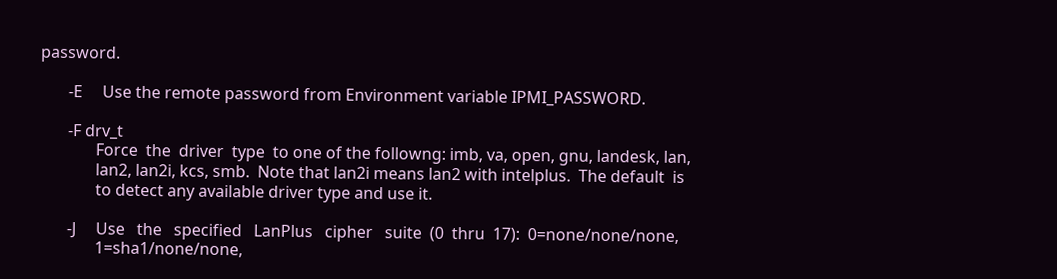password.

       -E     Use the remote password from Environment variable IPMI_PASSWORD.

       -F drv_t
              Force  the  driver  type  to one of the followng: imb, va, open, gnu, landesk, lan,
              lan2, lan2i, kcs, smb.  Note that lan2i means lan2 with intelplus.  The default  is
              to detect any available driver type and use it.

       -J     Use   the   specified   LanPlus   cipher   suite  (0  thru  17):  0=none/none/none,
              1=sha1/none/none,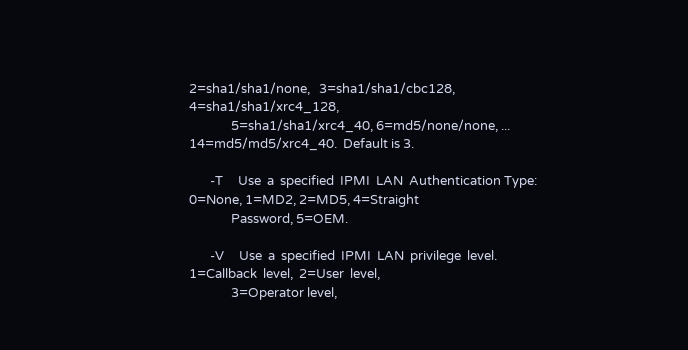2=sha1/sha1/none,   3=sha1/sha1/cbc128,   4=sha1/sha1/xrc4_128,
              5=sha1/sha1/xrc4_40, 6=md5/none/none, ... 14=md5/md5/xrc4_40.  Default is 3.

       -T     Use  a  specified  IPMI  LAN  Authentication Type: 0=None, 1=MD2, 2=MD5, 4=Straight
              Password, 5=OEM.

       -V     Use  a  specified  IPMI  LAN  privilege  level.  1=Callback  level,  2=User  level,
              3=Operator level,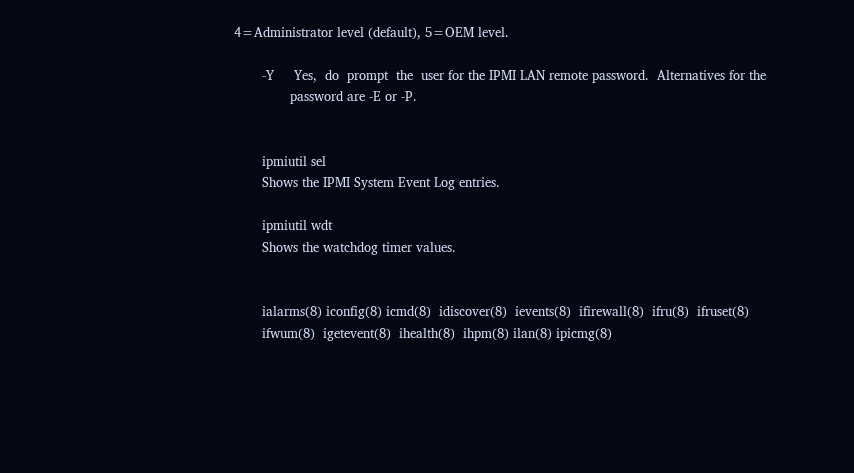4=Administrator level (default), 5=OEM level.

       -Y     Yes,  do  prompt  the  user for the IPMI LAN remote password.  Alternatives for the
              password are -E or -P.


       ipmiutil sel
       Shows the IPMI System Event Log entries.

       ipmiutil wdt
       Shows the watchdog timer values.


       ialarms(8) iconfig(8) icmd(8)  idiscover(8)  ievents(8)  ifirewall(8)  ifru(8)  ifruset(8)
       ifwum(8)  igetevent(8)  ihealth(8)  ihpm(8) ilan(8) ipicmg(8)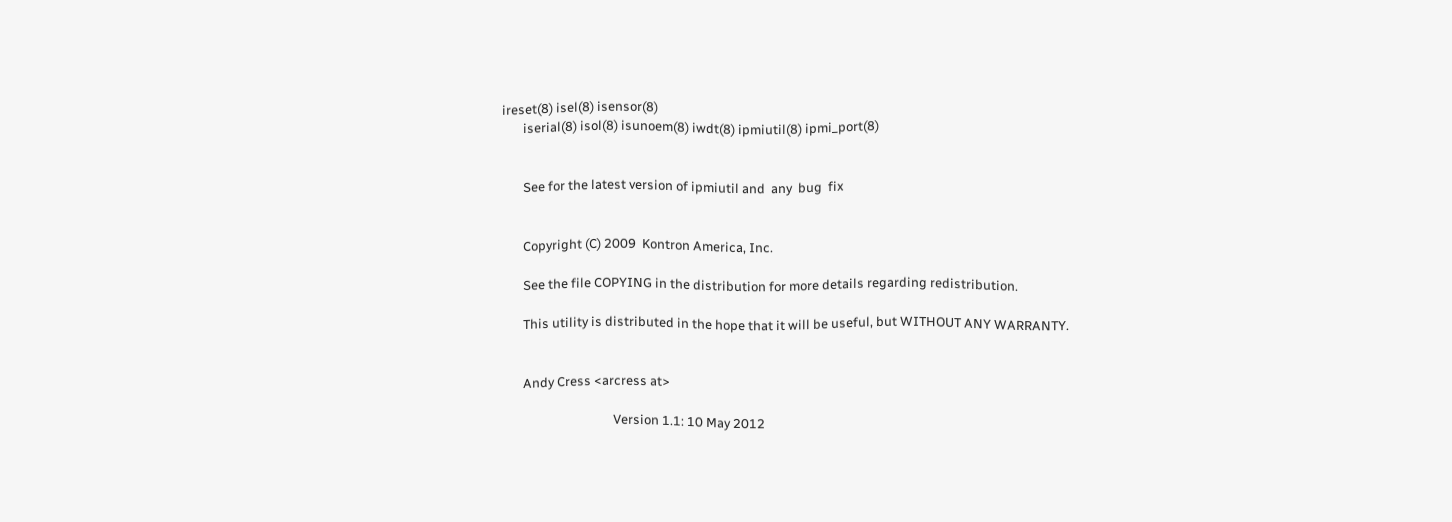ireset(8) isel(8) isensor(8)
       iserial(8) isol(8) isunoem(8) iwdt(8) ipmiutil(8) ipmi_port(8)


       See for the latest version of ipmiutil and  any  bug  fix


       Copyright (C) 2009  Kontron America, Inc.

       See the file COPYING in the distribution for more details regarding redistribution.

       This utility is distributed in the hope that it will be useful, but WITHOUT ANY WARRANTY.


       Andy Cress <arcress at>

                                     Version 1.1: 10 May 2012